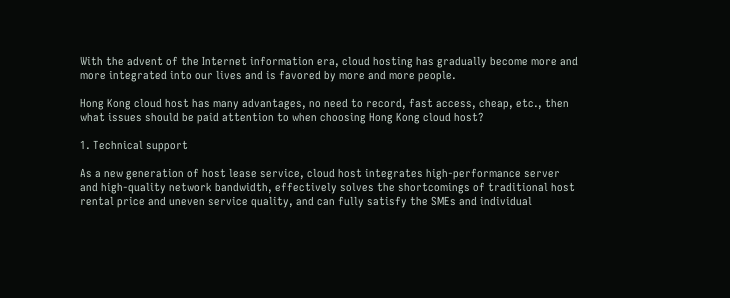With the advent of the Internet information era, cloud hosting has gradually become more and more integrated into our lives and is favored by more and more people.

Hong Kong cloud host has many advantages, no need to record, fast access, cheap, etc., then what issues should be paid attention to when choosing Hong Kong cloud host?

1. Technical support

As a new generation of host lease service, cloud host integrates high-performance server and high-quality network bandwidth, effectively solves the shortcomings of traditional host rental price and uneven service quality, and can fully satisfy the SMEs and individual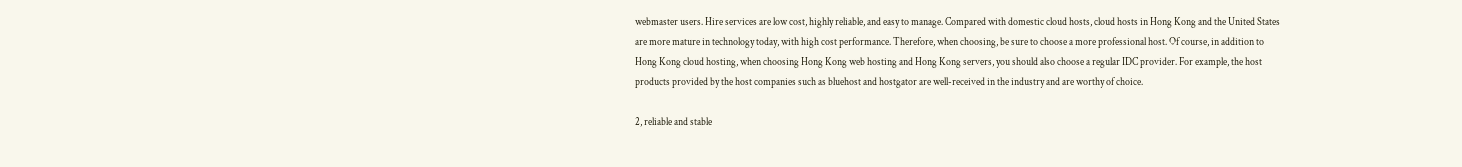webmaster users. Hire services are low cost, highly reliable, and easy to manage. Compared with domestic cloud hosts, cloud hosts in Hong Kong and the United States are more mature in technology today, with high cost performance. Therefore, when choosing, be sure to choose a more professional host. Of course, in addition to Hong Kong cloud hosting, when choosing Hong Kong web hosting and Hong Kong servers, you should also choose a regular IDC provider. For example, the host products provided by the host companies such as bluehost and hostgator are well-received in the industry and are worthy of choice.

2, reliable and stable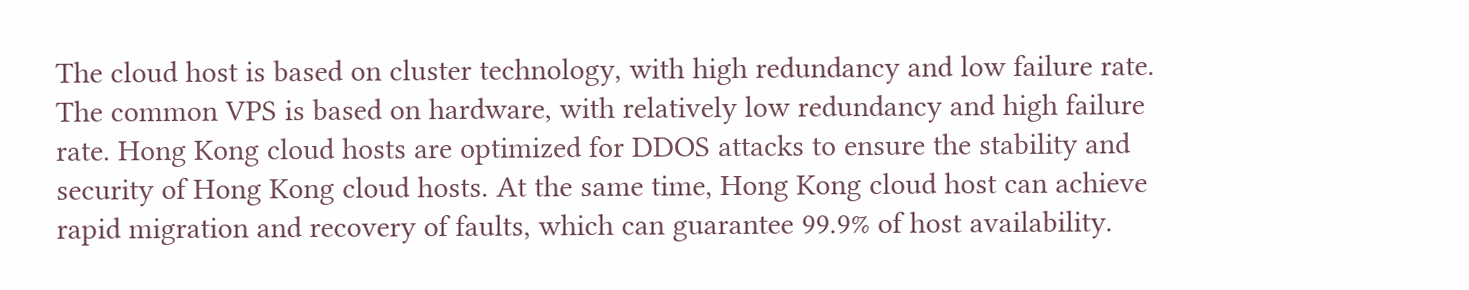The cloud host is based on cluster technology, with high redundancy and low failure rate. The common VPS is based on hardware, with relatively low redundancy and high failure rate. Hong Kong cloud hosts are optimized for DDOS attacks to ensure the stability and security of Hong Kong cloud hosts. At the same time, Hong Kong cloud host can achieve rapid migration and recovery of faults, which can guarantee 99.9% of host availability.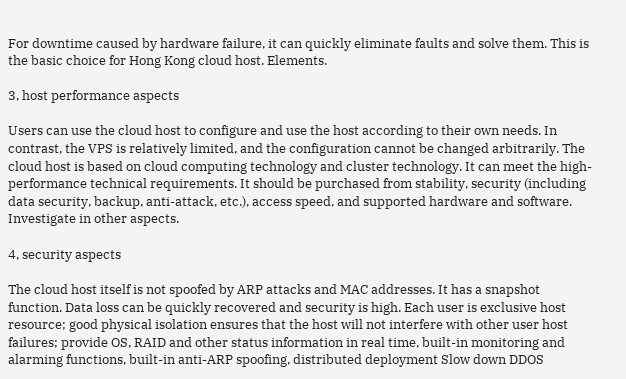For downtime caused by hardware failure, it can quickly eliminate faults and solve them. This is the basic choice for Hong Kong cloud host. Elements.

3, host performance aspects

Users can use the cloud host to configure and use the host according to their own needs. In contrast, the VPS is relatively limited, and the configuration cannot be changed arbitrarily. The cloud host is based on cloud computing technology and cluster technology. It can meet the high-performance technical requirements. It should be purchased from stability, security (including data security, backup, anti-attack, etc.), access speed, and supported hardware and software. Investigate in other aspects.

4, security aspects

The cloud host itself is not spoofed by ARP attacks and MAC addresses. It has a snapshot function. Data loss can be quickly recovered and security is high. Each user is exclusive host resource; good physical isolation ensures that the host will not interfere with other user host failures; provide OS, RAID and other status information in real time, built-in monitoring and alarming functions, built-in anti-ARP spoofing, distributed deployment Slow down DDOS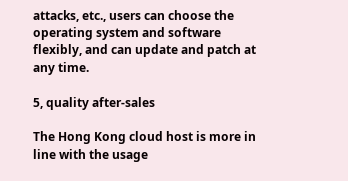attacks, etc., users can choose the operating system and software flexibly, and can update and patch at any time.

5, quality after-sales

The Hong Kong cloud host is more in line with the usage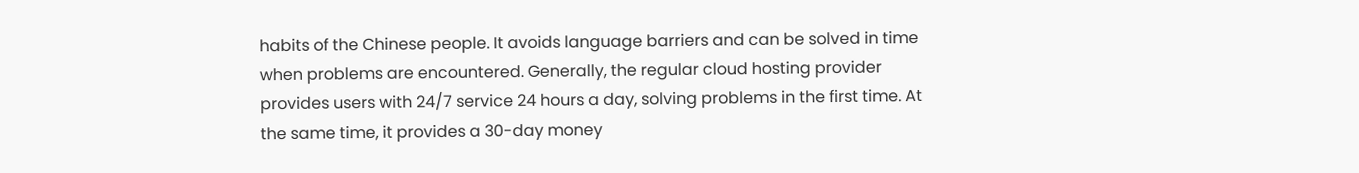habits of the Chinese people. It avoids language barriers and can be solved in time when problems are encountered. Generally, the regular cloud hosting provider provides users with 24/7 service 24 hours a day, solving problems in the first time. At the same time, it provides a 30-day money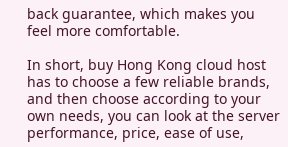back guarantee, which makes you feel more comfortable.

In short, buy Hong Kong cloud host has to choose a few reliable brands, and then choose according to your own needs, you can look at the server performance, price, ease of use,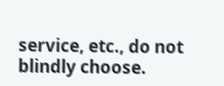service, etc., do not blindly choose.